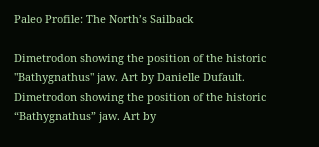Paleo Profile: The North’s Sailback

Dimetrodon showing the position of the historic "Bathygnathus" jaw. Art by Danielle Dufault.
Dimetrodon showing the position of the historic “Bathygnathus” jaw. Art by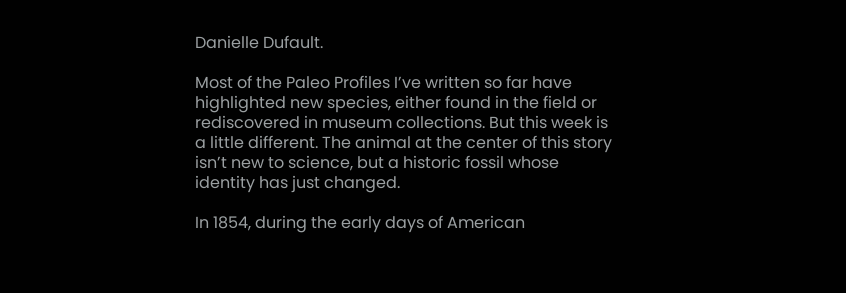Danielle Dufault.

Most of the Paleo Profiles I’ve written so far have highlighted new species, either found in the field or rediscovered in museum collections. But this week is a little different. The animal at the center of this story isn’t new to science, but a historic fossil whose identity has just changed.

In 1854, during the early days of American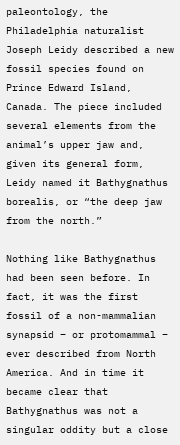paleontology, the Philadelphia naturalist Joseph Leidy described a new fossil species found on Prince Edward Island, Canada. The piece included several elements from the animal’s upper jaw and, given its general form, Leidy named it Bathygnathus borealis, or “the deep jaw from the north.”

Nothing like Bathygnathus had been seen before. In fact, it was the first fossil of a non-mammalian synapsid – or protomammal – ever described from North America. And in time it became clear that Bathygnathus was not a singular oddity but a close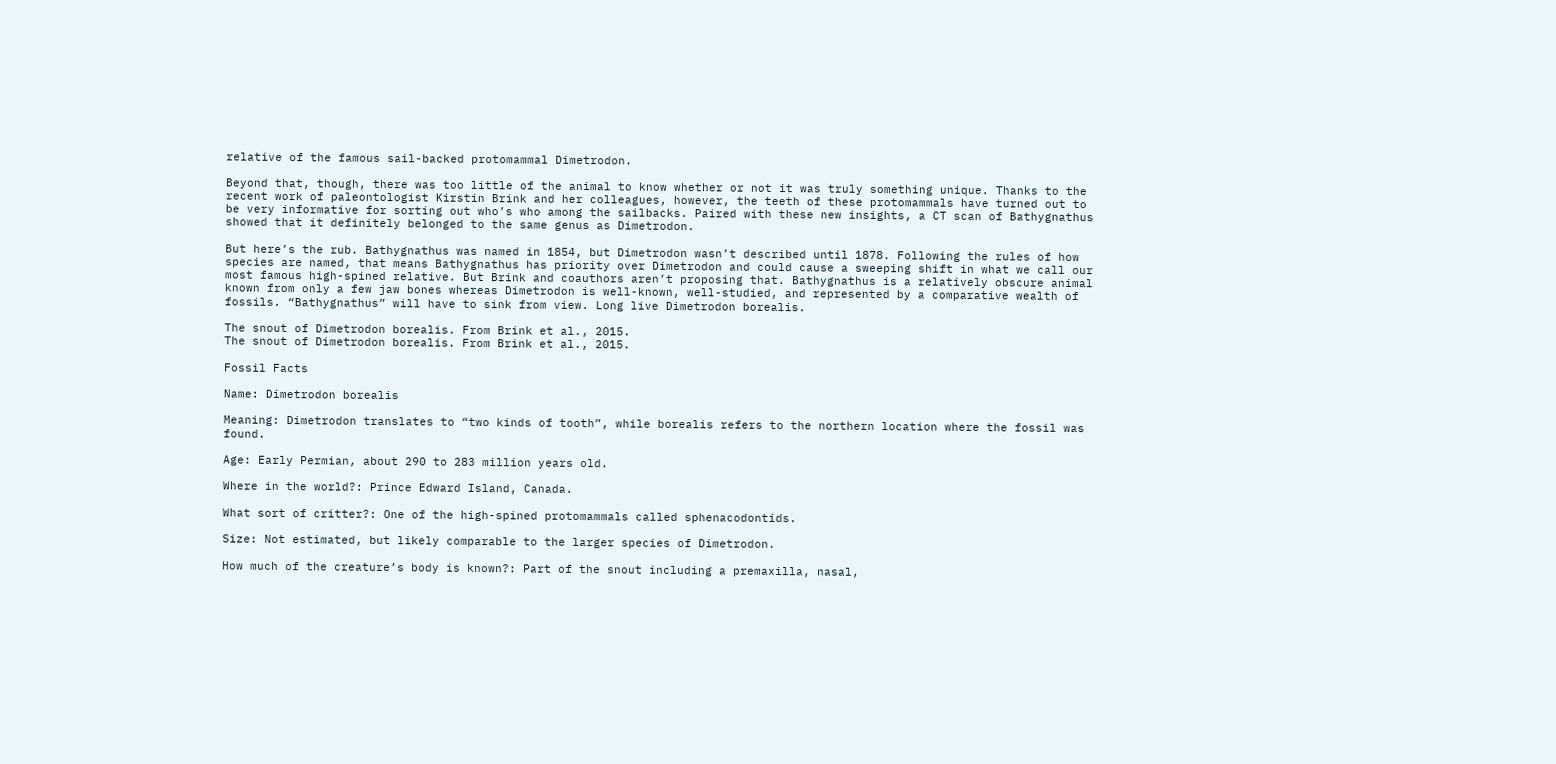relative of the famous sail-backed protomammal Dimetrodon.

Beyond that, though, there was too little of the animal to know whether or not it was truly something unique. Thanks to the recent work of paleontologist Kirstin Brink and her colleagues, however, the teeth of these protomammals have turned out to be very informative for sorting out who’s who among the sailbacks. Paired with these new insights, a CT scan of Bathygnathus showed that it definitely belonged to the same genus as Dimetrodon.

But here’s the rub. Bathygnathus was named in 1854, but Dimetrodon wasn’t described until 1878. Following the rules of how species are named, that means Bathygnathus has priority over Dimetrodon and could cause a sweeping shift in what we call our most famous high-spined relative. But Brink and coauthors aren’t proposing that. Bathygnathus is a relatively obscure animal known from only a few jaw bones whereas Dimetrodon is well-known, well-studied, and represented by a comparative wealth of fossils. “Bathygnathus” will have to sink from view. Long live Dimetrodon borealis.

The snout of Dimetrodon borealis. From Brink et al., 2015.
The snout of Dimetrodon borealis. From Brink et al., 2015.

Fossil Facts

Name: Dimetrodon borealis

Meaning: Dimetrodon translates to “two kinds of tooth”, while borealis refers to the northern location where the fossil was found.

Age: Early Permian, about 290 to 283 million years old.

Where in the world?: Prince Edward Island, Canada.

What sort of critter?: One of the high-spined protomammals called sphenacodontids.

Size: Not estimated, but likely comparable to the larger species of Dimetrodon.

How much of the creature’s body is known?: Part of the snout including a premaxilla, nasal,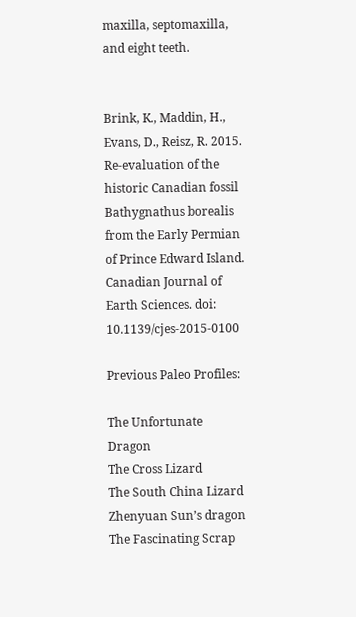maxilla, septomaxilla, and eight teeth.


Brink, K., Maddin, H., Evans, D., Reisz, R. 2015. Re-evaluation of the historic Canadian fossil Bathygnathus borealis from the Early Permian of Prince Edward Island. Canadian Journal of Earth Sciences. doi: 10.1139/cjes-2015-0100

Previous Paleo Profiles:

The Unfortunate Dragon
The Cross Lizard
The South China Lizard
Zhenyuan Sun’s dragon
The Fascinating Scrap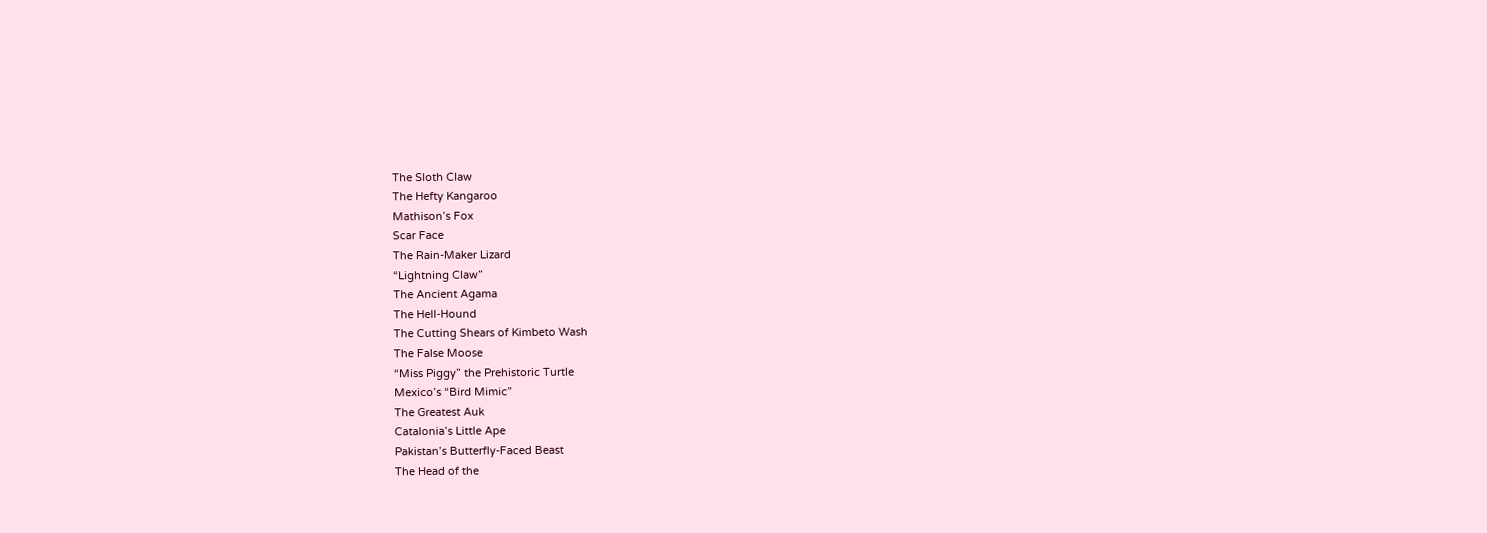The Sloth Claw
The Hefty Kangaroo
Mathison’s Fox
Scar Face
The Rain-Maker Lizard
“Lightning Claw”
The Ancient Agama
The Hell-Hound
The Cutting Shears of Kimbeto Wash
The False Moose
“Miss Piggy” the Prehistoric Turtle
Mexico’s “Bird Mimic”
The Greatest Auk
Catalonia’s Little Ape
Pakistan’s Butterfly-Faced Beast
The Head of the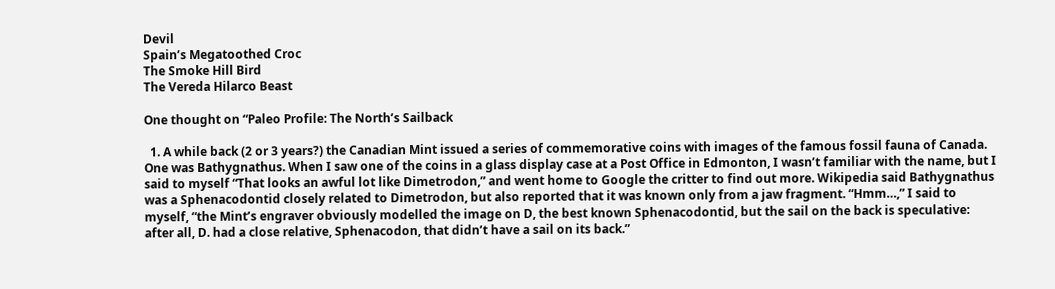Devil
Spain’s Megatoothed Croc
The Smoke Hill Bird
The Vereda Hilarco Beast

One thought on “Paleo Profile: The North’s Sailback

  1. A while back (2 or 3 years?) the Canadian Mint issued a series of commemorative coins with images of the famous fossil fauna of Canada. One was Bathygnathus. When I saw one of the coins in a glass display case at a Post Office in Edmonton, I wasn’t familiar with the name, but I said to myself “That looks an awful lot like Dimetrodon,” and went home to Google the critter to find out more. Wikipedia said Bathygnathus was a Sphenacodontid closely related to Dimetrodon, but also reported that it was known only from a jaw fragment. “Hmm…,” I said to myself, “the Mint’s engraver obviously modelled the image on D, the best known Sphenacodontid, but the sail on the back is speculative: after all, D. had a close relative, Sphenacodon, that didn’t have a sail on its back.”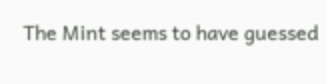The Mint seems to have guessed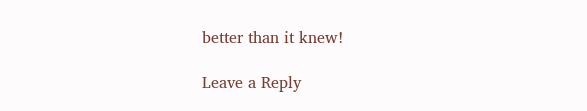better than it knew!

Leave a Reply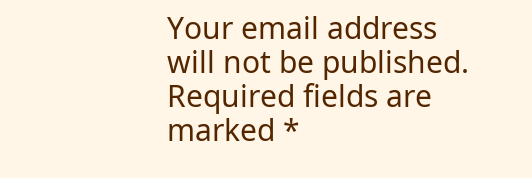Your email address will not be published. Required fields are marked *